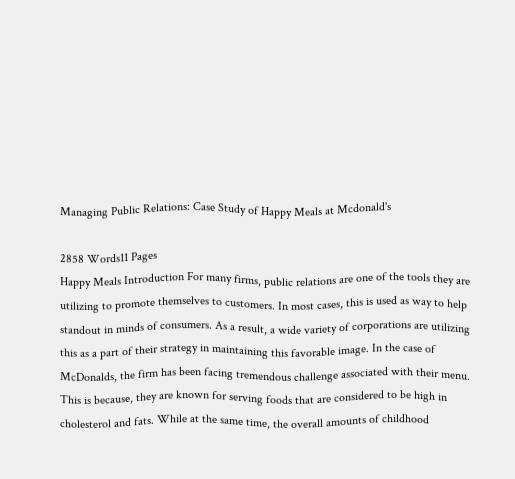Managing Public Relations: Case Study of Happy Meals at Mcdonald's

2858 Words11 Pages
Happy Meals Introduction For many firms, public relations are one of the tools they are utilizing to promote themselves to customers. In most cases, this is used as way to help standout in minds of consumers. As a result, a wide variety of corporations are utilizing this as a part of their strategy in maintaining this favorable image. In the case of McDonalds, the firm has been facing tremendous challenge associated with their menu. This is because, they are known for serving foods that are considered to be high in cholesterol and fats. While at the same time, the overall amounts of childhood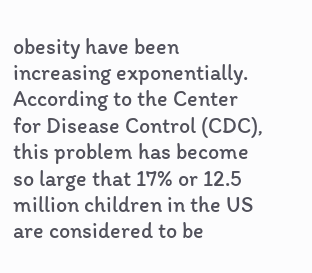obesity have been increasing exponentially. According to the Center for Disease Control (CDC), this problem has become so large that 17% or 12.5 million children in the US are considered to be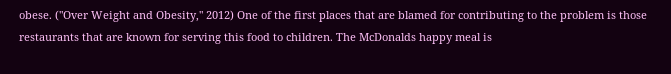obese. ("Over Weight and Obesity," 2012) One of the first places that are blamed for contributing to the problem is those restaurants that are known for serving this food to children. The McDonalds happy meal is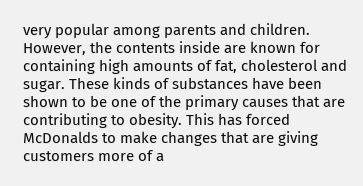very popular among parents and children. However, the contents inside are known for containing high amounts of fat, cholesterol and sugar. These kinds of substances have been shown to be one of the primary causes that are contributing to obesity. This has forced McDonalds to make changes that are giving customers more of a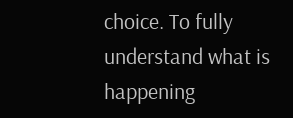choice. To fully understand what is happening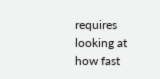requires looking at how fast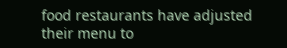food restaurants have adjusted their menu to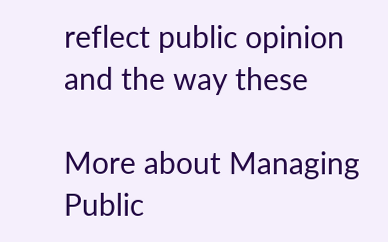reflect public opinion and the way these

More about Managing Public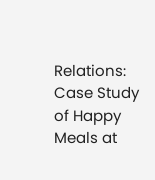Relations: Case Study of Happy Meals at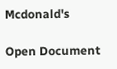Mcdonald's

Open Document